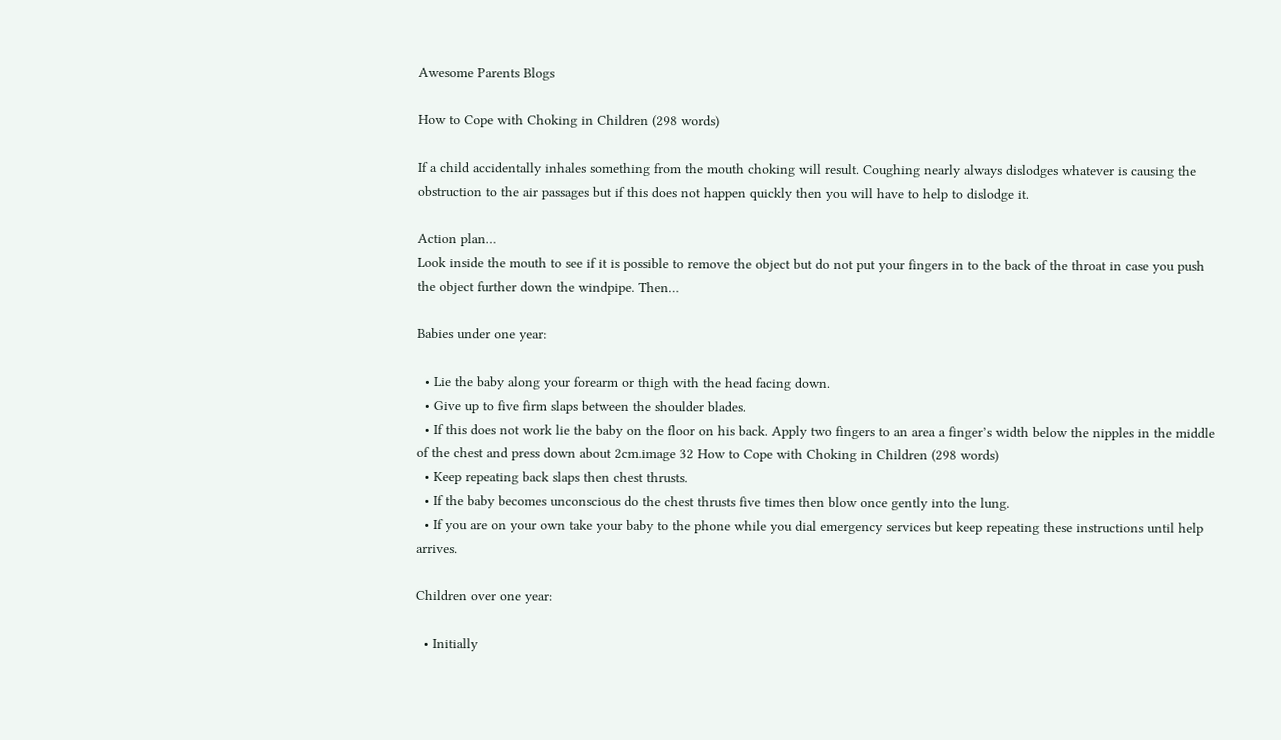Awesome Parents Blogs

How to Cope with Choking in Children (298 words)

If a child accidentally inhales something from the mouth choking will result. Coughing nearly always dislodges whatever is causing the obstruction to the air passages but if this does not happen quickly then you will have to help to dislodge it.

Action plan…
Look inside the mouth to see if it is possible to remove the object but do not put your fingers in to the back of the throat in case you push the object further down the windpipe. Then…

Babies under one year:

  • Lie the baby along your forearm or thigh with the head facing down.
  • Give up to five firm slaps between the shoulder blades.
  • If this does not work lie the baby on the floor on his back. Apply two fingers to an area a finger’s width below the nipples in the middle of the chest and press down about 2cm.image 32 How to Cope with Choking in Children (298 words)
  • Keep repeating back slaps then chest thrusts.
  • If the baby becomes unconscious do the chest thrusts five times then blow once gently into the lung.
  • If you are on your own take your baby to the phone while you dial emergency services but keep repeating these instructions until help arrives.

Children over one year:

  • Initially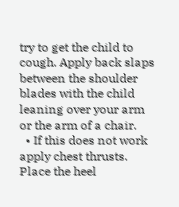try to get the child to cough. Apply back slaps between the shoulder blades with the child leaning over your arm or the arm of a chair.
  • If this does not work apply chest thrusts. Place the heel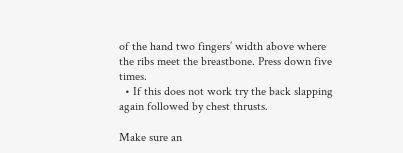of the hand two fingers’ width above where the ribs meet the breastbone. Press down five times.
  • If this does not work try the back slapping again followed by chest thrusts.

Make sure an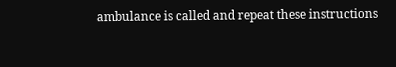ambulance is called and repeat these instructions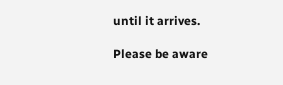until it arrives.

Please be aware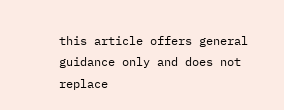this article offers general guidance only and does not replace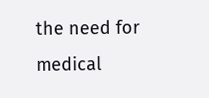the need for medical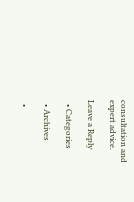consultation and expert advice.

Leave a Reply

  • Categories

  • Archives

  •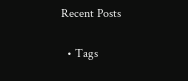Recent Posts

  • Tags